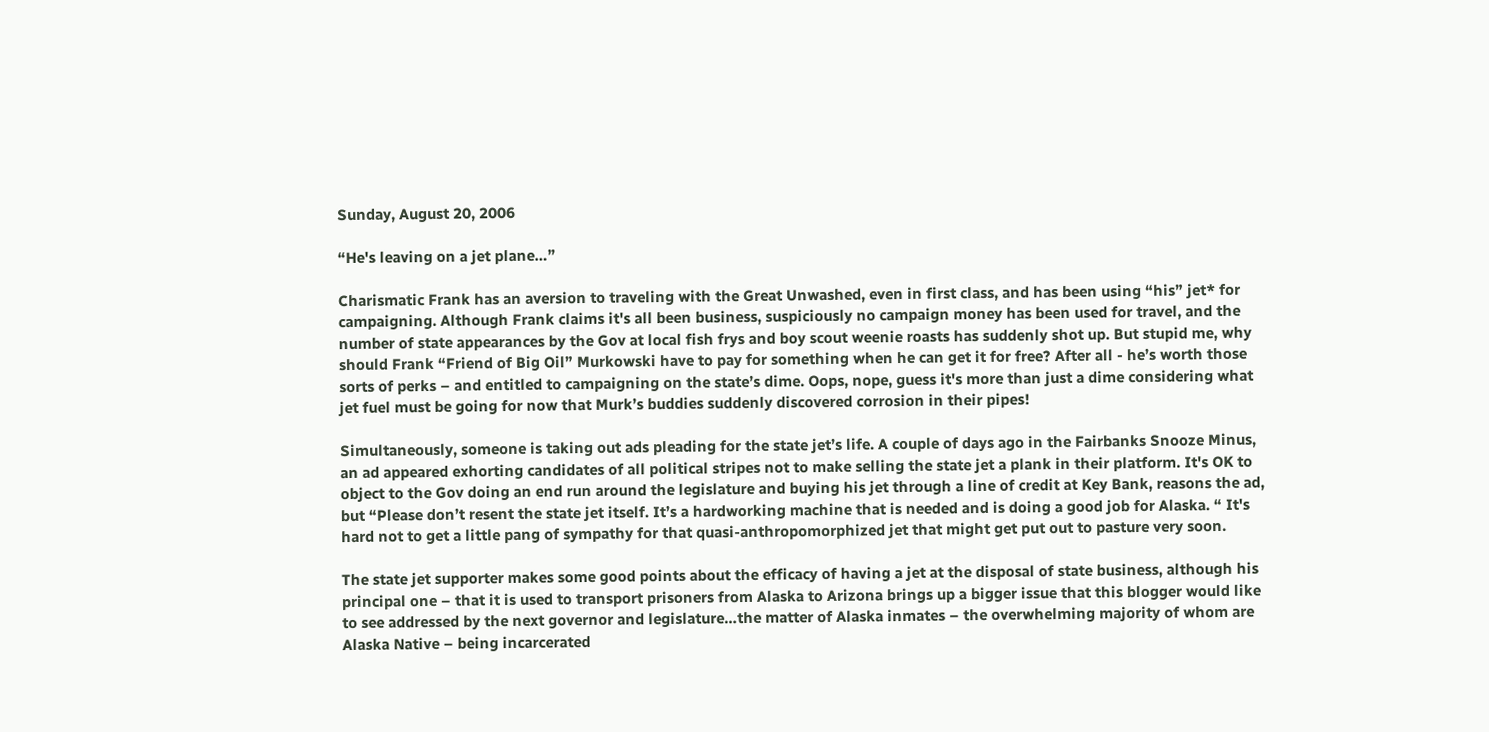Sunday, August 20, 2006

“He's leaving on a jet plane…”

Charismatic Frank has an aversion to traveling with the Great Unwashed, even in first class, and has been using “his” jet* for campaigning. Although Frank claims it's all been business, suspiciously no campaign money has been used for travel, and the number of state appearances by the Gov at local fish frys and boy scout weenie roasts has suddenly shot up. But stupid me, why should Frank “Friend of Big Oil” Murkowski have to pay for something when he can get it for free? After all - he’s worth those sorts of perks – and entitled to campaigning on the state’s dime. Oops, nope, guess it's more than just a dime considering what jet fuel must be going for now that Murk’s buddies suddenly discovered corrosion in their pipes!

Simultaneously, someone is taking out ads pleading for the state jet’s life. A couple of days ago in the Fairbanks Snooze Minus, an ad appeared exhorting candidates of all political stripes not to make selling the state jet a plank in their platform. It's OK to object to the Gov doing an end run around the legislature and buying his jet through a line of credit at Key Bank, reasons the ad, but “Please don’t resent the state jet itself. It’s a hardworking machine that is needed and is doing a good job for Alaska. “ It's hard not to get a little pang of sympathy for that quasi-anthropomorphized jet that might get put out to pasture very soon.

The state jet supporter makes some good points about the efficacy of having a jet at the disposal of state business, although his principal one – that it is used to transport prisoners from Alaska to Arizona brings up a bigger issue that this blogger would like to see addressed by the next governor and legislature…the matter of Alaska inmates – the overwhelming majority of whom are Alaska Native – being incarcerated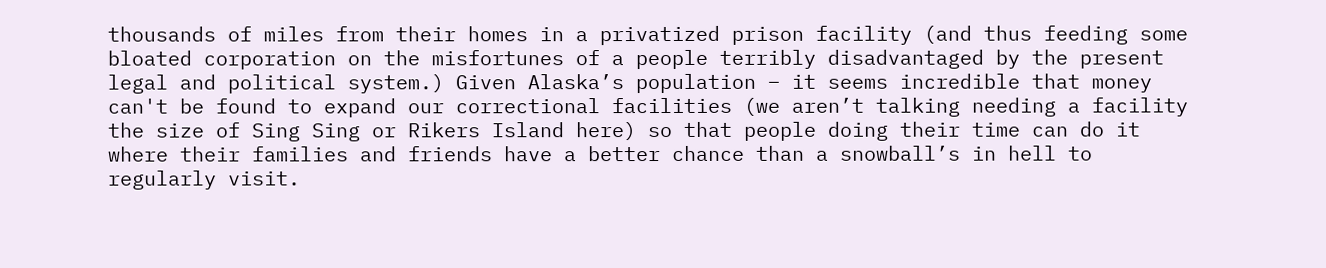thousands of miles from their homes in a privatized prison facility (and thus feeding some bloated corporation on the misfortunes of a people terribly disadvantaged by the present legal and political system.) Given Alaska’s population – it seems incredible that money can't be found to expand our correctional facilities (we aren’t talking needing a facility the size of Sing Sing or Rikers Island here) so that people doing their time can do it where their families and friends have a better chance than a snowball’s in hell to regularly visit.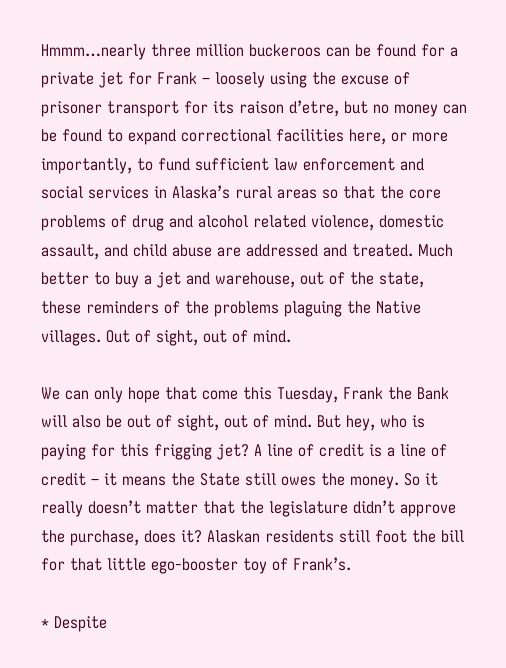Hmmm…nearly three million buckeroos can be found for a private jet for Frank – loosely using the excuse of prisoner transport for its raison d’etre, but no money can be found to expand correctional facilities here, or more importantly, to fund sufficient law enforcement and social services in Alaska’s rural areas so that the core problems of drug and alcohol related violence, domestic assault, and child abuse are addressed and treated. Much better to buy a jet and warehouse, out of the state, these reminders of the problems plaguing the Native villages. Out of sight, out of mind.

We can only hope that come this Tuesday, Frank the Bank will also be out of sight, out of mind. But hey, who is paying for this frigging jet? A line of credit is a line of credit – it means the State still owes the money. So it really doesn’t matter that the legislature didn’t approve the purchase, does it? Alaskan residents still foot the bill for that little ego-booster toy of Frank’s.

* Despite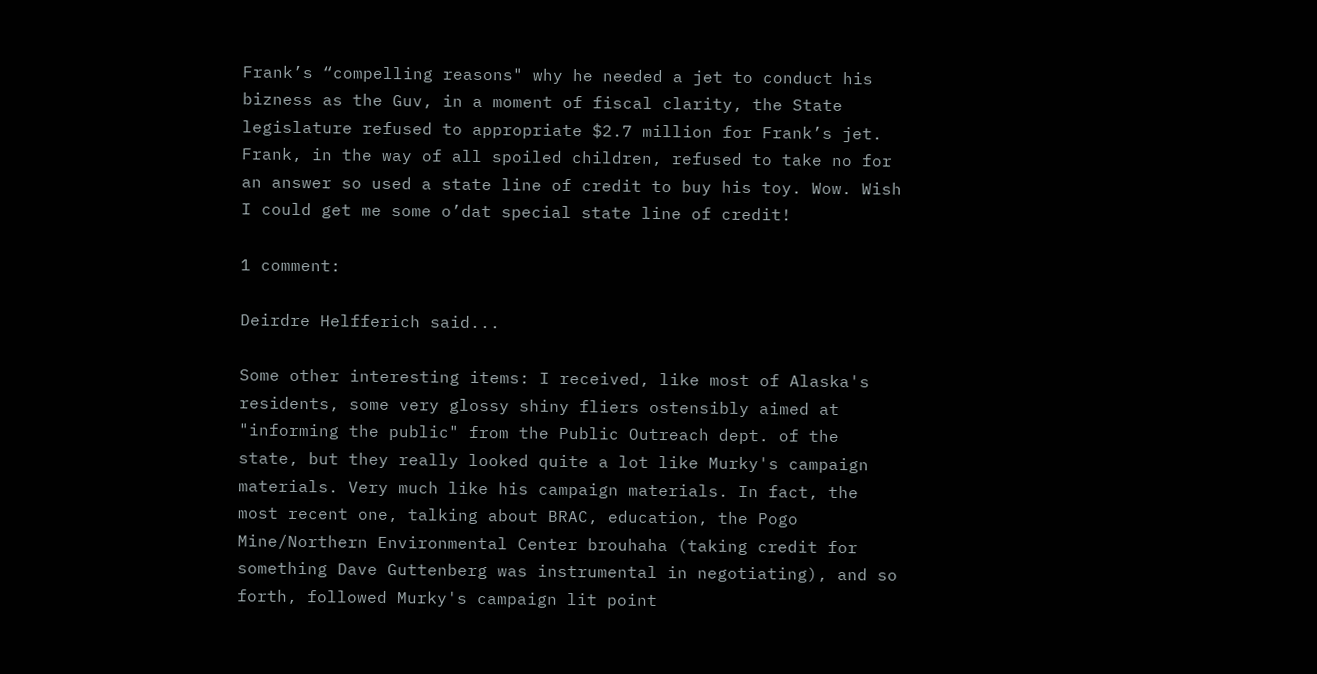Frank’s “compelling reasons" why he needed a jet to conduct his bizness as the Guv, in a moment of fiscal clarity, the State legislature refused to appropriate $2.7 million for Frank’s jet. Frank, in the way of all spoiled children, refused to take no for an answer so used a state line of credit to buy his toy. Wow. Wish I could get me some o’dat special state line of credit!

1 comment:

Deirdre Helfferich said...

Some other interesting items: I received, like most of Alaska's residents, some very glossy shiny fliers ostensibly aimed at "informing the public" from the Public Outreach dept. of the state, but they really looked quite a lot like Murky's campaign materials. Very much like his campaign materials. In fact, the most recent one, talking about BRAC, education, the Pogo Mine/Northern Environmental Center brouhaha (taking credit for something Dave Guttenberg was instrumental in negotiating), and so forth, followed Murky's campaign lit point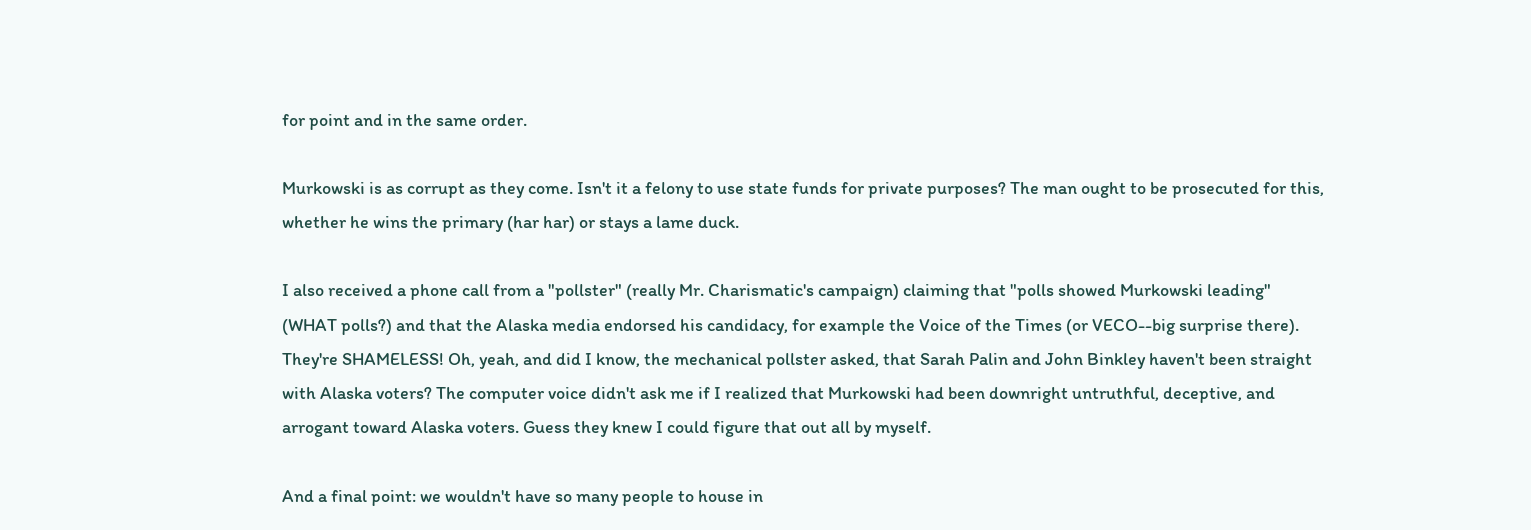for point and in the same order.

Murkowski is as corrupt as they come. Isn't it a felony to use state funds for private purposes? The man ought to be prosecuted for this, whether he wins the primary (har har) or stays a lame duck.

I also received a phone call from a "pollster" (really Mr. Charismatic's campaign) claiming that "polls showed Murkowski leading" (WHAT polls?) and that the Alaska media endorsed his candidacy, for example the Voice of the Times (or VECO--big surprise there). They're SHAMELESS! Oh, yeah, and did I know, the mechanical pollster asked, that Sarah Palin and John Binkley haven't been straight with Alaska voters? The computer voice didn't ask me if I realized that Murkowski had been downright untruthful, deceptive, and arrogant toward Alaska voters. Guess they knew I could figure that out all by myself.

And a final point: we wouldn't have so many people to house in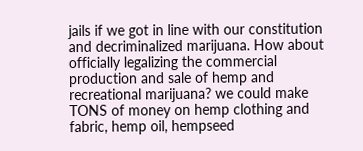jails if we got in line with our constitution and decriminalized marijuana. How about officially legalizing the commercial production and sale of hemp and recreational marijuana? we could make TONS of money on hemp clothing and fabric, hemp oil, hempseed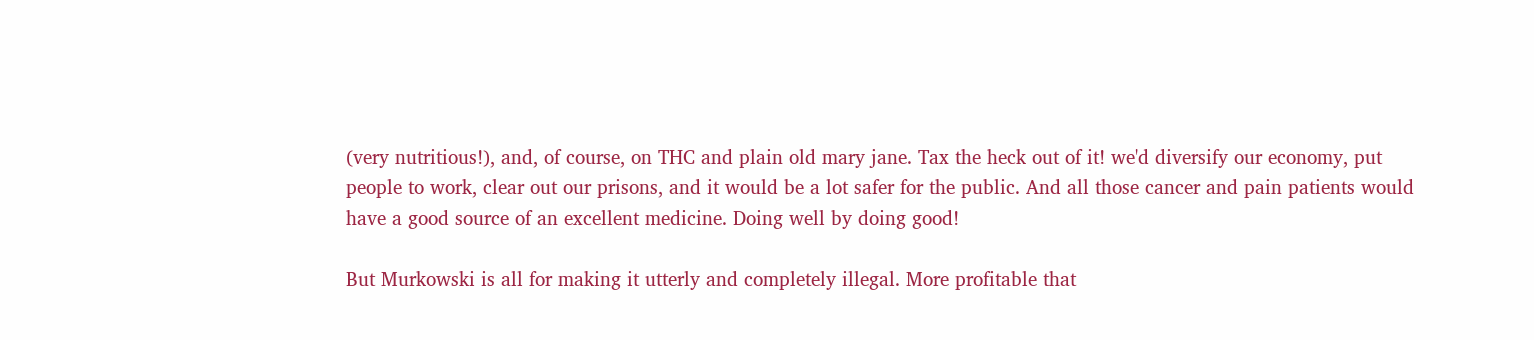(very nutritious!), and, of course, on THC and plain old mary jane. Tax the heck out of it! we'd diversify our economy, put people to work, clear out our prisons, and it would be a lot safer for the public. And all those cancer and pain patients would have a good source of an excellent medicine. Doing well by doing good!

But Murkowski is all for making it utterly and completely illegal. More profitable that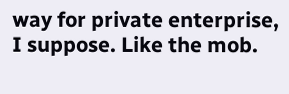way for private enterprise, I suppose. Like the mob.